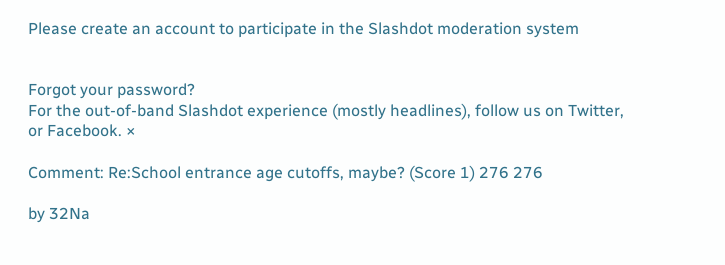Please create an account to participate in the Slashdot moderation system


Forgot your password?
For the out-of-band Slashdot experience (mostly headlines), follow us on Twitter, or Facebook. ×

Comment: Re:School entrance age cutoffs, maybe? (Score 1) 276 276

by 32Na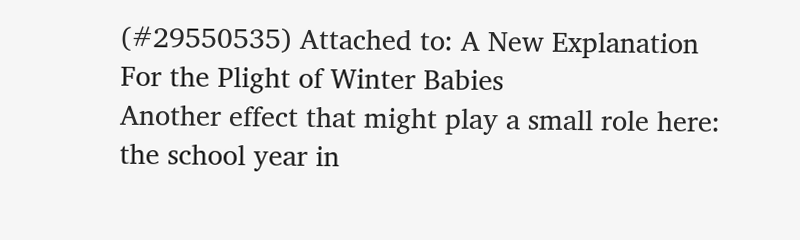(#29550535) Attached to: A New Explanation For the Plight of Winter Babies
Another effect that might play a small role here: the school year in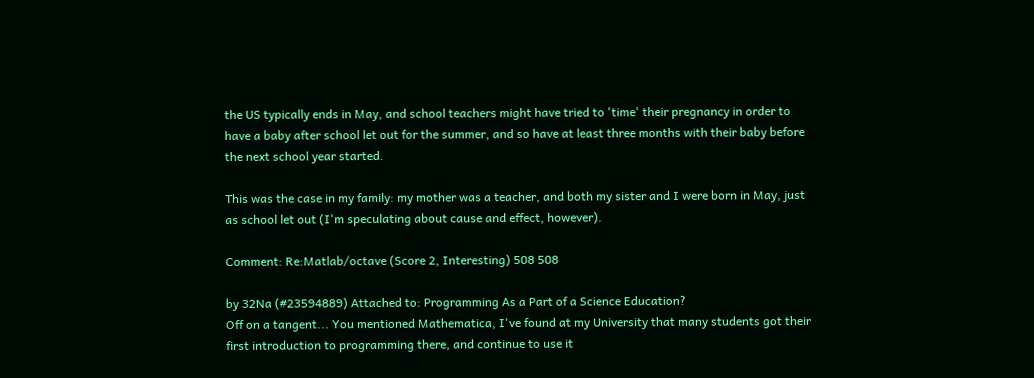the US typically ends in May, and school teachers might have tried to 'time' their pregnancy in order to have a baby after school let out for the summer, and so have at least three months with their baby before the next school year started.

This was the case in my family: my mother was a teacher, and both my sister and I were born in May, just as school let out (I'm speculating about cause and effect, however).

Comment: Re:Matlab/octave (Score 2, Interesting) 508 508

by 32Na (#23594889) Attached to: Programming As a Part of a Science Education?
Off on a tangent... You mentioned Mathematica, I've found at my University that many students got their first introduction to programming there, and continue to use it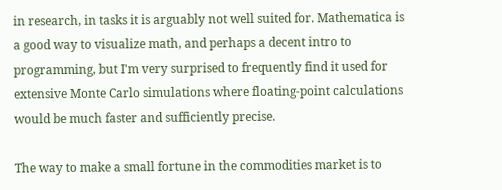in research, in tasks it is arguably not well suited for. Mathematica is a good way to visualize math, and perhaps a decent intro to programming, but I'm very surprised to frequently find it used for extensive Monte Carlo simulations where floating-point calculations would be much faster and sufficiently precise.

The way to make a small fortune in the commodities market is to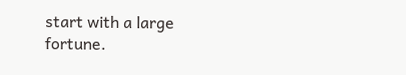start with a large fortune.